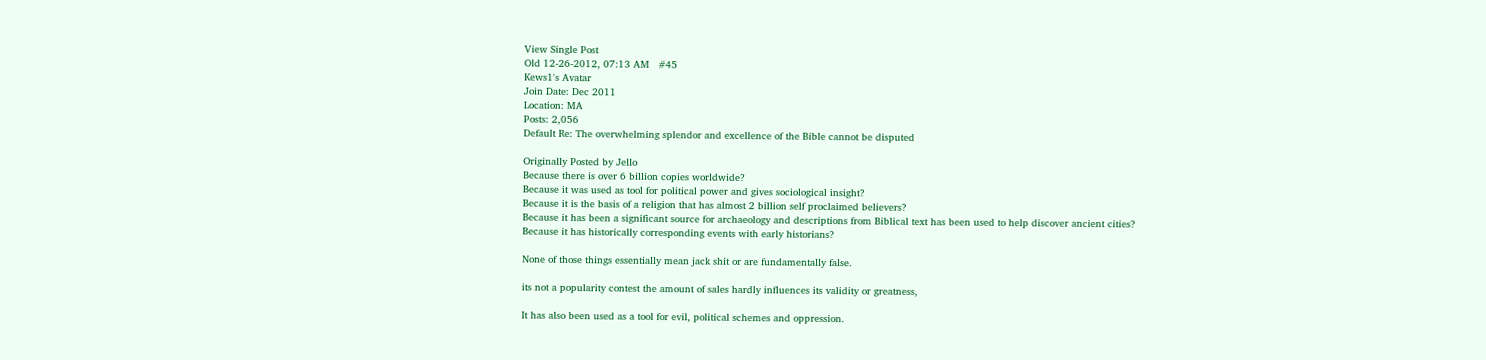View Single Post
Old 12-26-2012, 07:13 AM   #45
Kews1's Avatar
Join Date: Dec 2011
Location: MA
Posts: 2,056
Default Re: The overwhelming splendor and excellence of the Bible cannot be disputed

Originally Posted by Jello
Because there is over 6 billion copies worldwide?
Because it was used as tool for political power and gives sociological insight?
Because it is the basis of a religion that has almost 2 billion self proclaimed believers?
Because it has been a significant source for archaeology and descriptions from Biblical text has been used to help discover ancient cities?
Because it has historically corresponding events with early historians?

None of those things essentially mean jack shit or are fundamentally false.

its not a popularity contest the amount of sales hardly influences its validity or greatness,

It has also been used as a tool for evil, political schemes and oppression.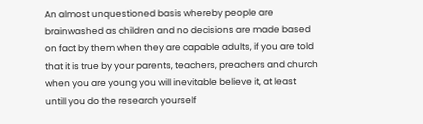An almost unquestioned basis whereby people are brainwashed as children and no decisions are made based on fact by them when they are capable adults, if you are told that it is true by your parents, teachers, preachers and church when you are young you will inevitable believe it, at least untill you do the research yourself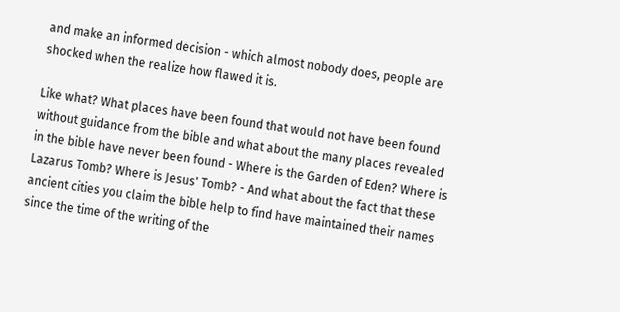and make an informed decision - which almost nobody does, people are shocked when the realize how flawed it is.

Like what? What places have been found that would not have been found without guidance from the bible and what about the many places revealed in the bible have never been found - Where is the Garden of Eden? Where is Lazarus Tomb? Where is Jesus' Tomb? - And what about the fact that these ancient cities you claim the bible help to find have maintained their names since the time of the writing of the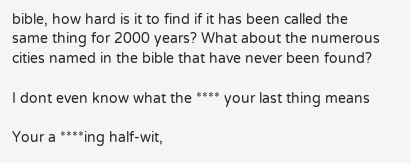bible, how hard is it to find if it has been called the same thing for 2000 years? What about the numerous cities named in the bible that have never been found?

I dont even know what the **** your last thing means

Your a ****ing half-wit,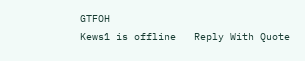GTFOH
Kews1 is offline   Reply With Quote